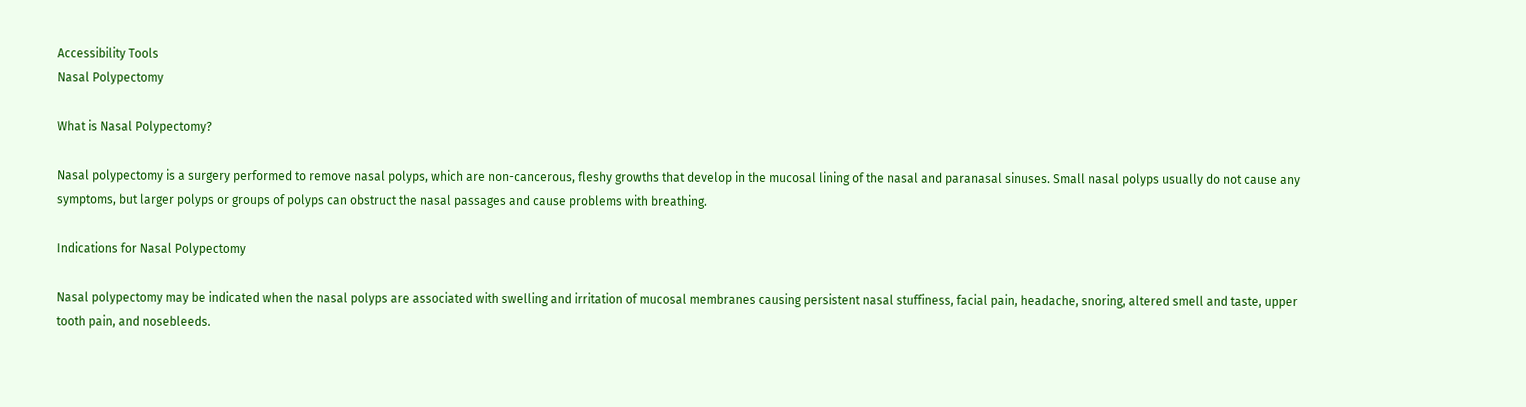Accessibility Tools
Nasal Polypectomy

What is Nasal Polypectomy?

Nasal polypectomy is a surgery performed to remove nasal polyps, which are non-cancerous, fleshy growths that develop in the mucosal lining of the nasal and paranasal sinuses. Small nasal polyps usually do not cause any symptoms, but larger polyps or groups of polyps can obstruct the nasal passages and cause problems with breathing.

Indications for Nasal Polypectomy

Nasal polypectomy may be indicated when the nasal polyps are associated with swelling and irritation of mucosal membranes causing persistent nasal stuffiness, facial pain, headache, snoring, altered smell and taste, upper tooth pain, and nosebleeds.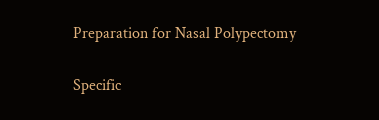Preparation for Nasal Polypectomy

Specific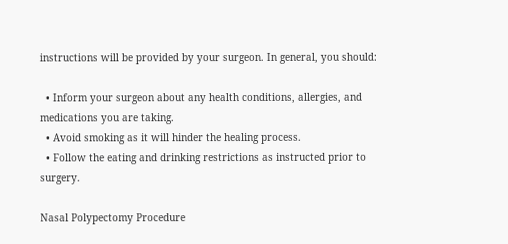instructions will be provided by your surgeon. In general, you should:

  • Inform your surgeon about any health conditions, allergies, and medications you are taking.
  • Avoid smoking as it will hinder the healing process.
  • Follow the eating and drinking restrictions as instructed prior to surgery.

Nasal Polypectomy Procedure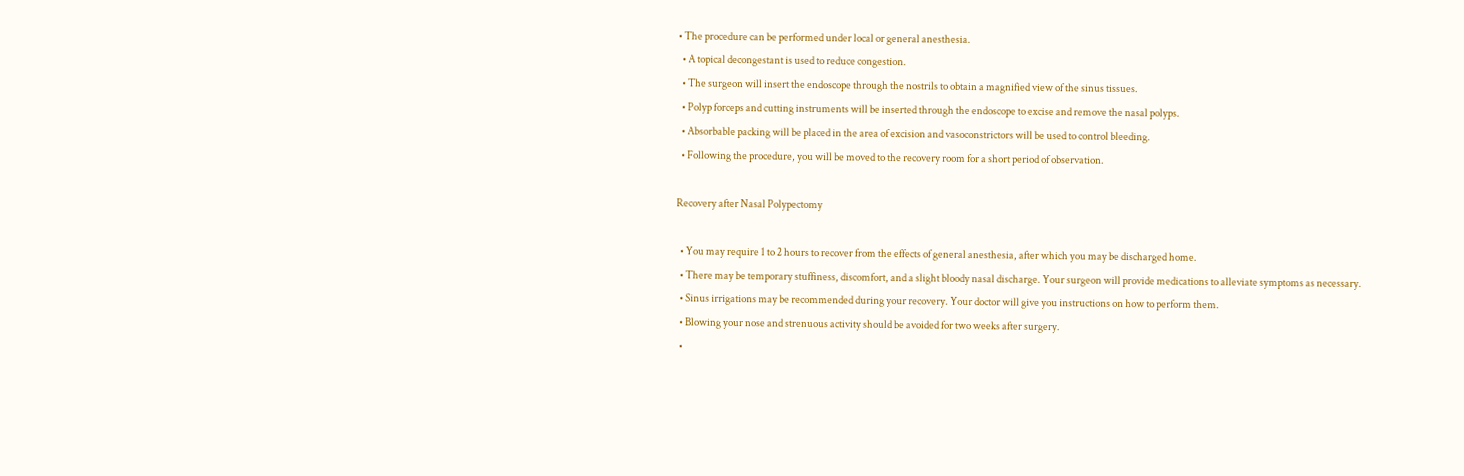• The procedure can be performed under local or general anesthesia.
  • A topical decongestant is used to reduce congestion.
  • The surgeon will insert the endoscope through the nostrils to obtain a magnified view of the sinus tissues.
  • Polyp forceps and cutting instruments will be inserted through the endoscope to excise and remove the nasal polyps.
  • Absorbable packing will be placed in the area of excision and vasoconstrictors will be used to control bleeding.
  • Following the procedure, you will be moved to the recovery room for a short period of observation.

Recovery after Nasal Polypectomy

  • You may require 1 to 2 hours to recover from the effects of general anesthesia, after which you may be discharged home.
  • There may be temporary stuffiness, discomfort, and a slight bloody nasal discharge. Your surgeon will provide medications to alleviate symptoms as necessary.
  • Sinus irrigations may be recommended during your recovery. Your doctor will give you instructions on how to perform them.
  • Blowing your nose and strenuous activity should be avoided for two weeks after surgery.
  •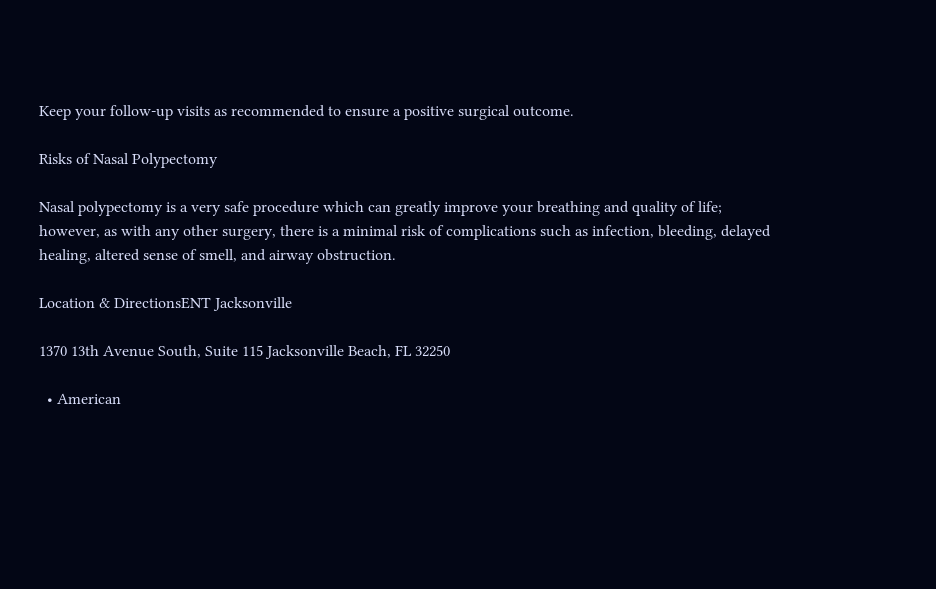Keep your follow-up visits as recommended to ensure a positive surgical outcome.

Risks of Nasal Polypectomy

Nasal polypectomy is a very safe procedure which can greatly improve your breathing and quality of life; however, as with any other surgery, there is a minimal risk of complications such as infection, bleeding, delayed healing, altered sense of smell, and airway obstruction.

Location & DirectionsENT Jacksonville

1370 13th Avenue South, Suite 115 Jacksonville Beach, FL 32250

  • American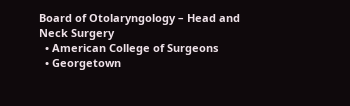Board of Otolaryngology – Head and Neck Surgery
  • American College of Surgeons
  • Georgetown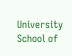University School of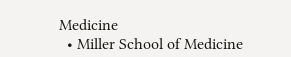Medicine
  • Miller School of Medicine